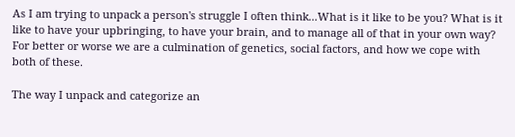As I am trying to unpack a person's struggle I often think...What is it like to be you? What is it like to have your upbringing, to have your brain, and to manage all of that in your own way? For better or worse we are a culmination of genetics, social factors, and how we cope with both of these.

The way I unpack and categorize an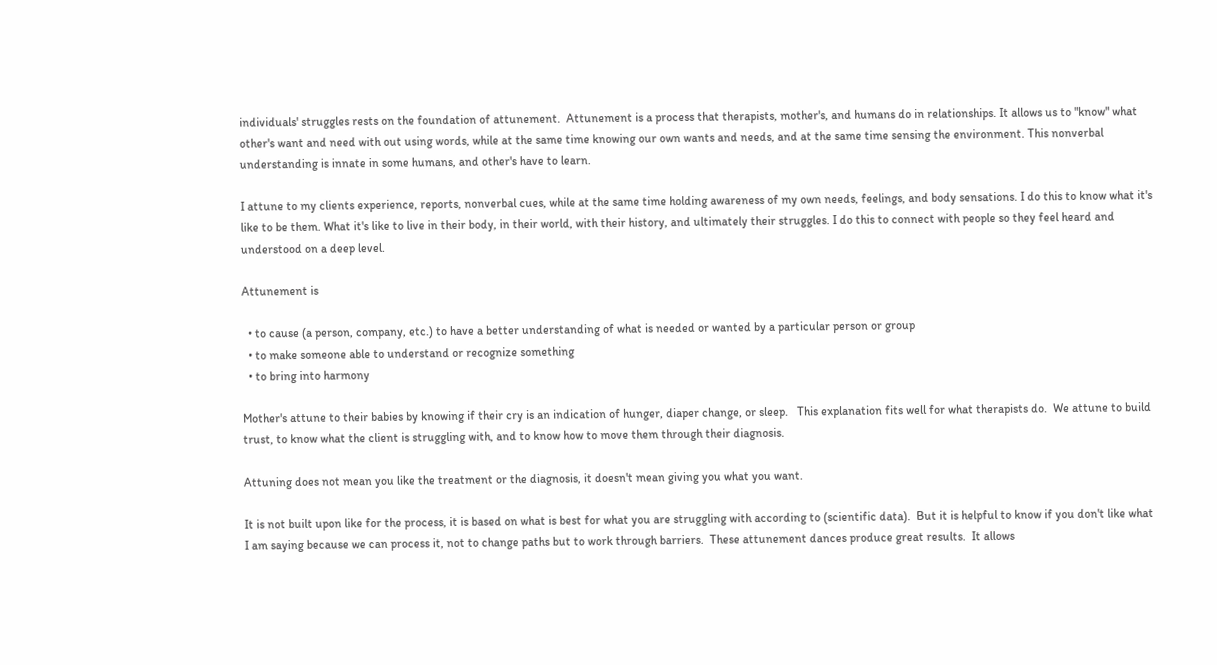individuals' struggles rests on the foundation of attunement.  Attunement is a process that therapists, mother's, and humans do in relationships. It allows us to "know" what other's want and need with out using words, while at the same time knowing our own wants and needs, and at the same time sensing the environment. This nonverbal understanding is innate in some humans, and other's have to learn.

I attune to my clients experience, reports, nonverbal cues, while at the same time holding awareness of my own needs, feelings, and body sensations. I do this to know what it's like to be them. What it's like to live in their body, in their world, with their history, and ultimately their struggles. I do this to connect with people so they feel heard and understood on a deep level.

Attunement is

  • to cause (a person, company, etc.) to have a better understanding of what is needed or wanted by a particular person or group
  • to make someone able to understand or recognize something
  • to bring into harmony

Mother's attune to their babies by knowing if their cry is an indication of hunger, diaper change, or sleep.   This explanation fits well for what therapists do.  We attune to build trust, to know what the client is struggling with, and to know how to move them through their diagnosis.

Attuning does not mean you like the treatment or the diagnosis, it doesn't mean giving you what you want.

It is not built upon like for the process, it is based on what is best for what you are struggling with according to (scientific data).  But it is helpful to know if you don't like what I am saying because we can process it, not to change paths but to work through barriers.  These attunement dances produce great results.  It allows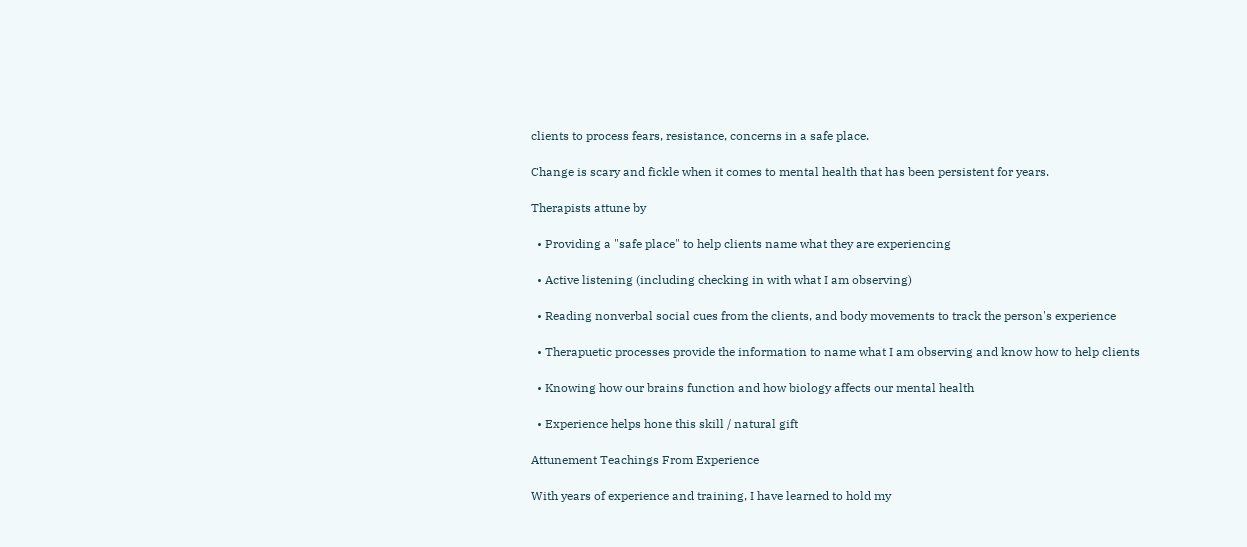clients to process fears, resistance, concerns in a safe place.

Change is scary and fickle when it comes to mental health that has been persistent for years.

Therapists attune by

  • Providing a "safe place" to help clients name what they are experiencing

  • Active listening (including checking in with what I am observing)

  • Reading nonverbal social cues from the clients, and body movements to track the person's experience

  • Therapuetic processes provide the information to name what I am observing and know how to help clients

  • Knowing how our brains function and how biology affects our mental health

  • Experience helps hone this skill / natural gift

Attunement Teachings From Experience

With years of experience and training, I have learned to hold my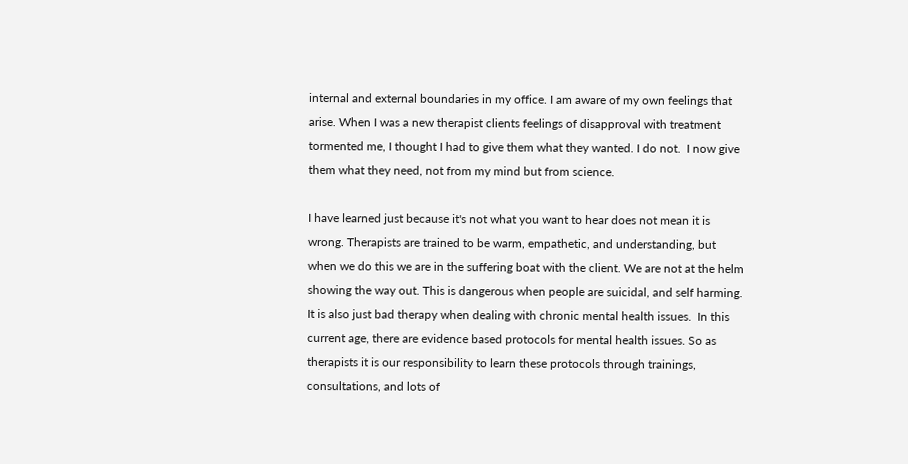internal and external boundaries in my office. I am aware of my own feelings that arise. When I was a new therapist clients feelings of disapproval with treatment tormented me, I thought I had to give them what they wanted. I do not.  I now give them what they need, not from my mind but from science.

I have learned just because it's not what you want to hear does not mean it is wrong. Therapists are trained to be warm, empathetic, and understanding, but when we do this we are in the suffering boat with the client. We are not at the helm showing the way out. This is dangerous when people are suicidal, and self harming.  It is also just bad therapy when dealing with chronic mental health issues.  In this current age, there are evidence based protocols for mental health issues. So as therapists it is our responsibility to learn these protocols through trainings, consultations, and lots of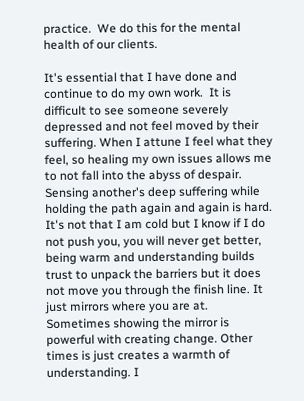practice.  We do this for the mental health of our clients.

It's essential that I have done and continue to do my own work.  It is difficult to see someone severely depressed and not feel moved by their suffering. When I attune I feel what they feel, so healing my own issues allows me to not fall into the abyss of despair.  Sensing another's deep suffering while holding the path again and again is hard. It's not that I am cold but I know if I do not push you, you will never get better, being warm and understanding builds trust to unpack the barriers but it does not move you through the finish line. It just mirrors where you are at.  Sometimes showing the mirror is powerful with creating change. Other times is just creates a warmth of understanding. I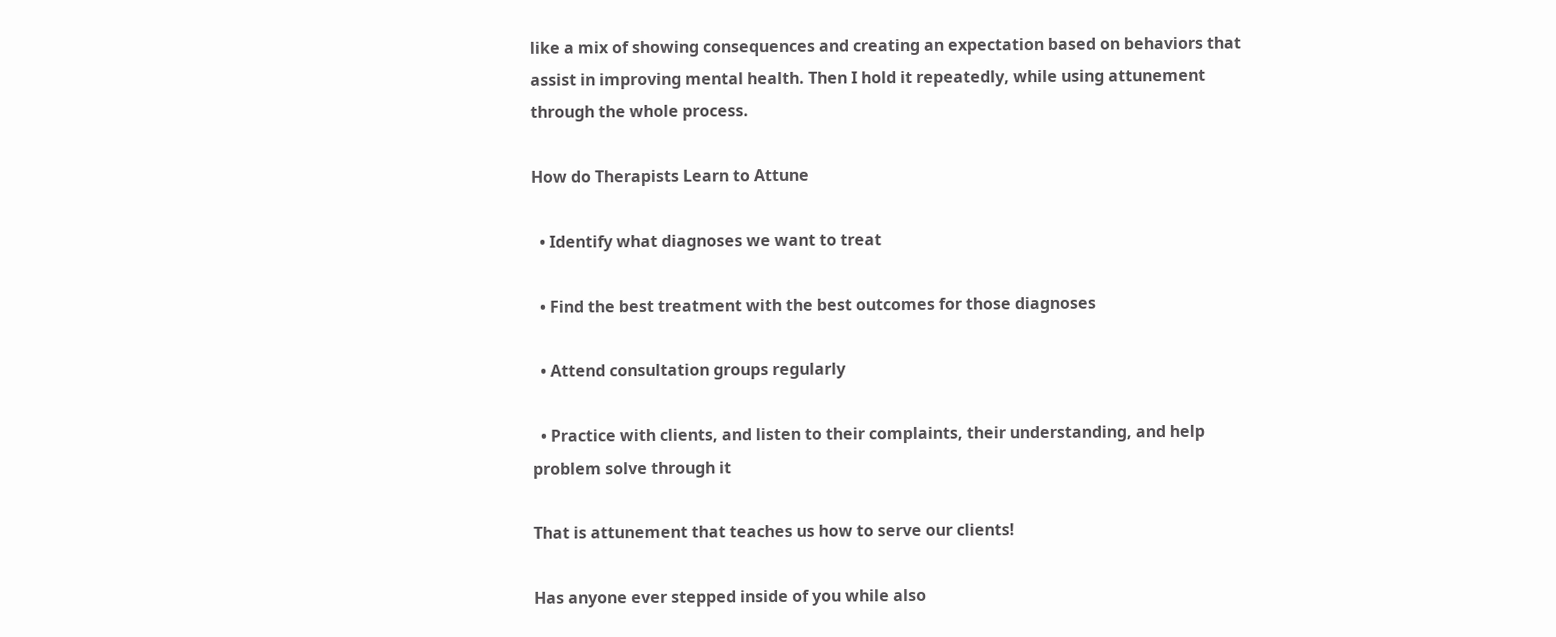like a mix of showing consequences and creating an expectation based on behaviors that assist in improving mental health. Then I hold it repeatedly, while using attunement through the whole process.

How do Therapists Learn to Attune

  • Identify what diagnoses we want to treat

  • Find the best treatment with the best outcomes for those diagnoses

  • Attend consultation groups regularly

  • Practice with clients, and listen to their complaints, their understanding, and help problem solve through it

That is attunement that teaches us how to serve our clients!

Has anyone ever stepped inside of you while also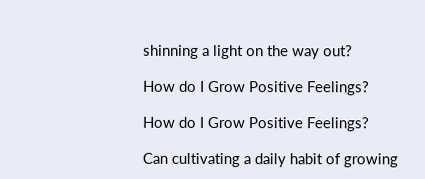shinning a light on the way out?

How do I Grow Positive Feelings?

How do I Grow Positive Feelings?

Can cultivating a daily habit of growing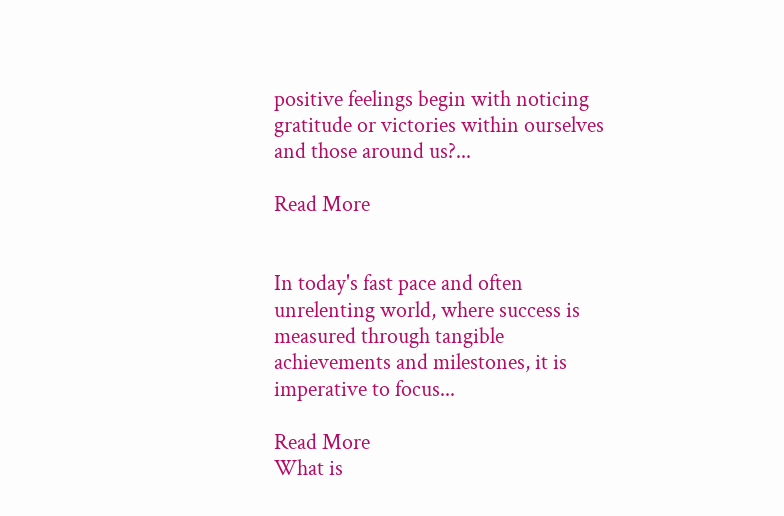positive feelings begin with noticing gratitude or victories within ourselves and those around us?...

Read More


In today's fast pace and often unrelenting world, where success is measured through tangible achievements and milestones, it is imperative to focus...

Read More
What is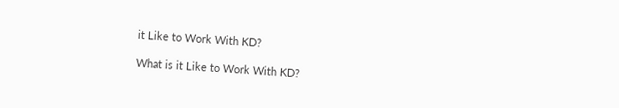it Like to Work With KD?

What is it Like to Work With KD?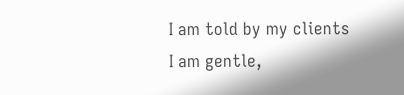I am told by my clients I am gentle,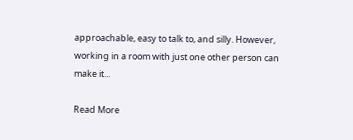approachable, easy to talk to, and silly. However, working in a room with just one other person can make it...

Read More